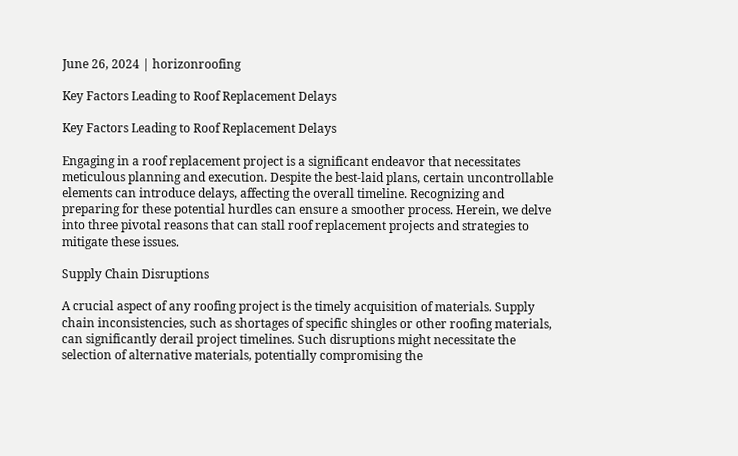June 26, 2024 | horizonroofing

Key Factors Leading to Roof Replacement Delays

Key Factors Leading to Roof Replacement Delays

Engaging in a roof replacement project is a significant endeavor that necessitates meticulous planning and execution. Despite the best-laid plans, certain uncontrollable elements can introduce delays, affecting the overall timeline. Recognizing and preparing for these potential hurdles can ensure a smoother process. Herein, we delve into three pivotal reasons that can stall roof replacement projects and strategies to mitigate these issues.

Supply Chain Disruptions

A crucial aspect of any roofing project is the timely acquisition of materials. Supply chain inconsistencies, such as shortages of specific shingles or other roofing materials, can significantly derail project timelines. Such disruptions might necessitate the selection of alternative materials, potentially compromising the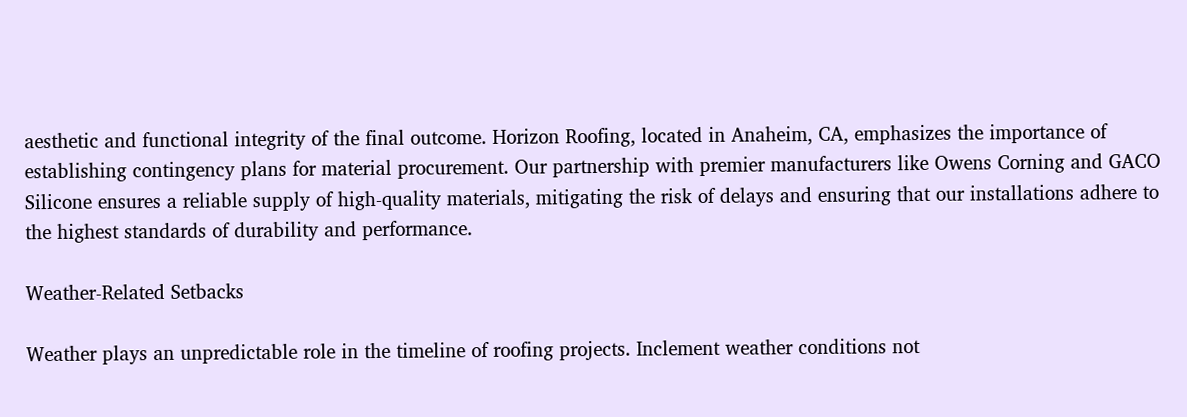aesthetic and functional integrity of the final outcome. Horizon Roofing, located in Anaheim, CA, emphasizes the importance of establishing contingency plans for material procurement. Our partnership with premier manufacturers like Owens Corning and GACO Silicone ensures a reliable supply of high-quality materials, mitigating the risk of delays and ensuring that our installations adhere to the highest standards of durability and performance.

Weather-Related Setbacks

Weather plays an unpredictable role in the timeline of roofing projects. Inclement weather conditions not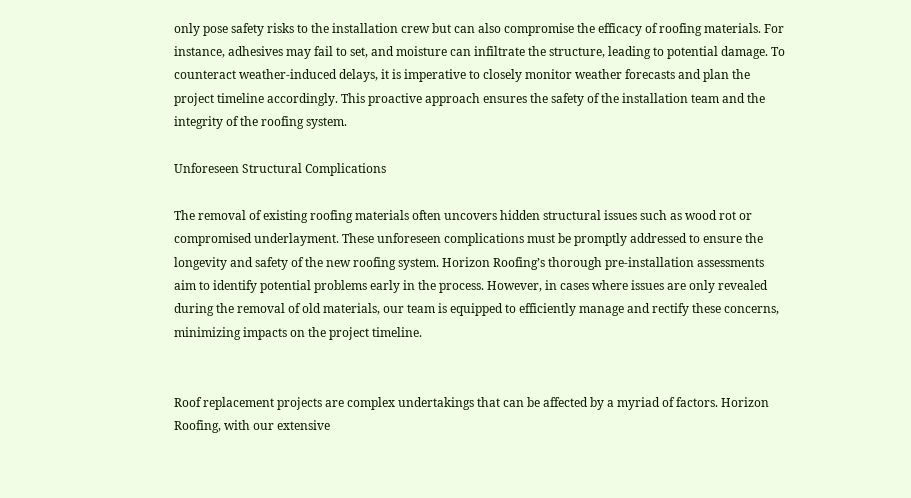only pose safety risks to the installation crew but can also compromise the efficacy of roofing materials. For instance, adhesives may fail to set, and moisture can infiltrate the structure, leading to potential damage. To counteract weather-induced delays, it is imperative to closely monitor weather forecasts and plan the project timeline accordingly. This proactive approach ensures the safety of the installation team and the integrity of the roofing system.

Unforeseen Structural Complications

The removal of existing roofing materials often uncovers hidden structural issues such as wood rot or compromised underlayment. These unforeseen complications must be promptly addressed to ensure the longevity and safety of the new roofing system. Horizon Roofing’s thorough pre-installation assessments aim to identify potential problems early in the process. However, in cases where issues are only revealed during the removal of old materials, our team is equipped to efficiently manage and rectify these concerns, minimizing impacts on the project timeline.


Roof replacement projects are complex undertakings that can be affected by a myriad of factors. Horizon Roofing, with our extensive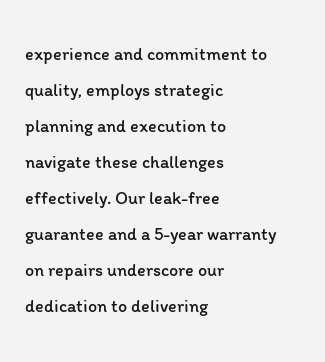experience and commitment to quality, employs strategic planning and execution to navigate these challenges effectively. Our leak-free guarantee and a 5-year warranty on repairs underscore our dedication to delivering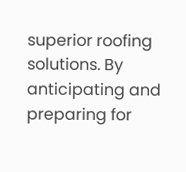superior roofing solutions. By anticipating and preparing for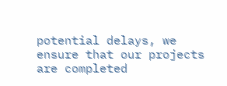potential delays, we ensure that our projects are completed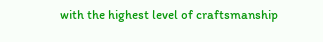with the highest level of craftsmanship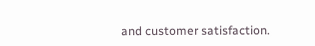and customer satisfaction.